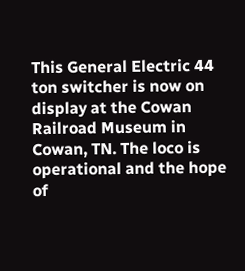This General Electric 44 ton switcher is now on display at the Cowan Railroad Museum in Cowan, TN. The loco is operational and the hope of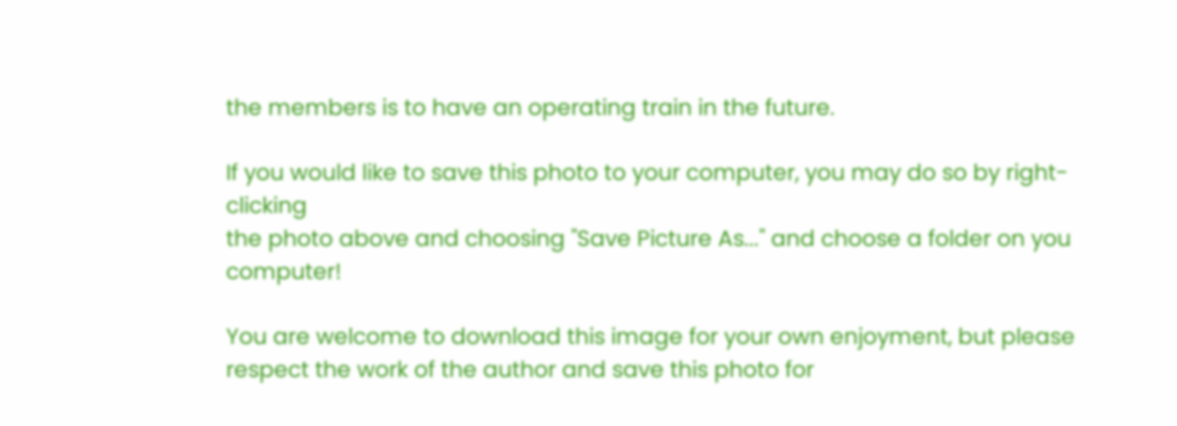the members is to have an operating train in the future.

If you would like to save this photo to your computer, you may do so by right-clicking
the photo above and choosing "Save Picture As..." and choose a folder on you computer!

You are welcome to download this image for your own enjoyment, but please respect the work of the author and save this photo for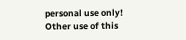personal use only! Other use of this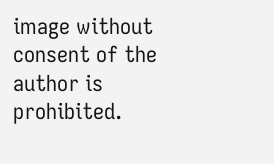image without consent of the author is prohibited.